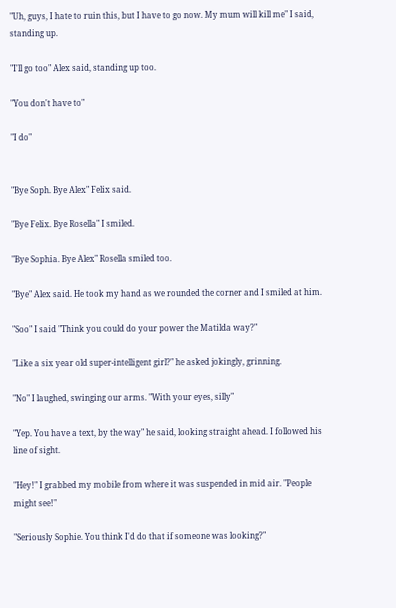"Uh, guys, I hate to ruin this, but I have to go now. My mum will kill me" I said, standing up.

"I'll go too" Alex said, standing up too.

"You don't have to"

"I do"


"Bye Soph. Bye Alex" Felix said.

"Bye Felix. Bye Rosella" I smiled.

"Bye Sophia. Bye Alex" Rosella smiled too.

"Bye" Alex said. He took my hand as we rounded the corner and I smiled at him.

"Soo" I said "Think you could do your power the Matilda way?"

"Like a six year old super-intelligent girl?" he asked jokingly, grinning.

"No" I laughed, swinging our arms. "With your eyes, silly"

"Yep. You have a text, by the way" he said, looking straight ahead. I followed his line of sight.

"Hey!" I grabbed my mobile from where it was suspended in mid air. "People might see!"

"Seriously Sophie. You think I'd do that if someone was looking?"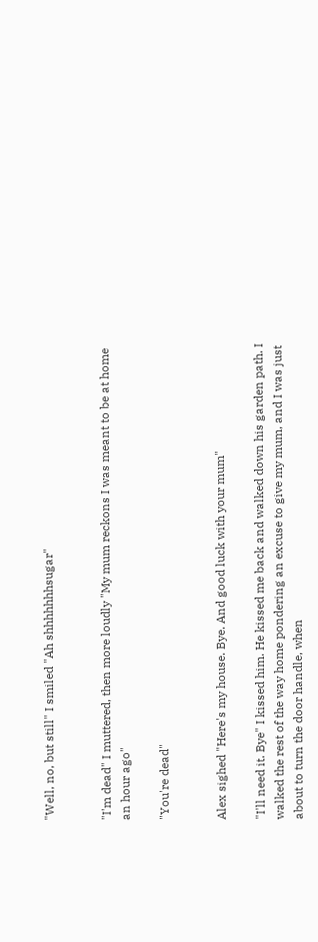"Well, no, but still" I smiled "Ah shhhhhhhsugar"


"I'm dead" I muttered, then more loudly "My mum reckons I was meant to be at home an hour ago"

"You're dead"


Alex sighed "Here's my house. Bye. And good luck with your mum"

"I'll need it. Bye" I kissed him. He kissed me back and walked down his garden path. I walked the rest of the way home pondering an excuse to give my mum, and I was just about to turn the door handle, when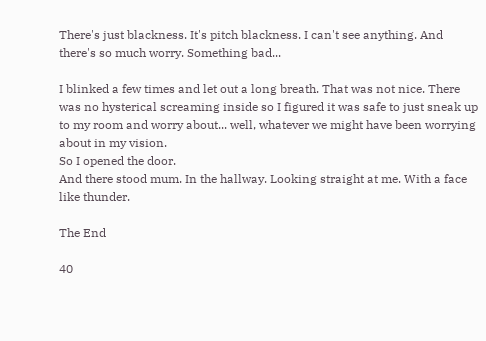There's just blackness. It's pitch blackness. I can't see anything. And there's so much worry. Something bad...

I blinked a few times and let out a long breath. That was not nice. There was no hysterical screaming inside so I figured it was safe to just sneak up to my room and worry about... well, whatever we might have been worrying about in my vision.
So I opened the door.
And there stood mum. In the hallway. Looking straight at me. With a face like thunder.

The End

40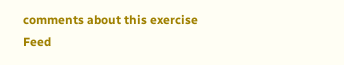comments about this exercise Feed